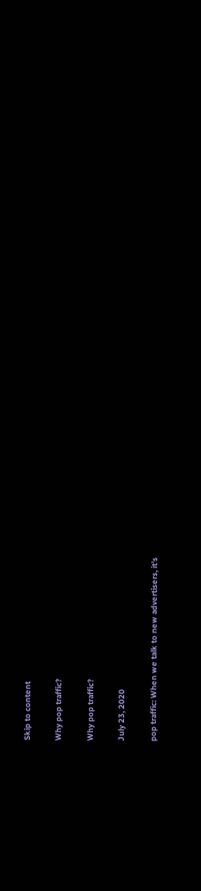Skip to content

Why pop traffic?

Why pop traffic?

July 23, 2020

pop traffic: When we talk to new advertisers, it’s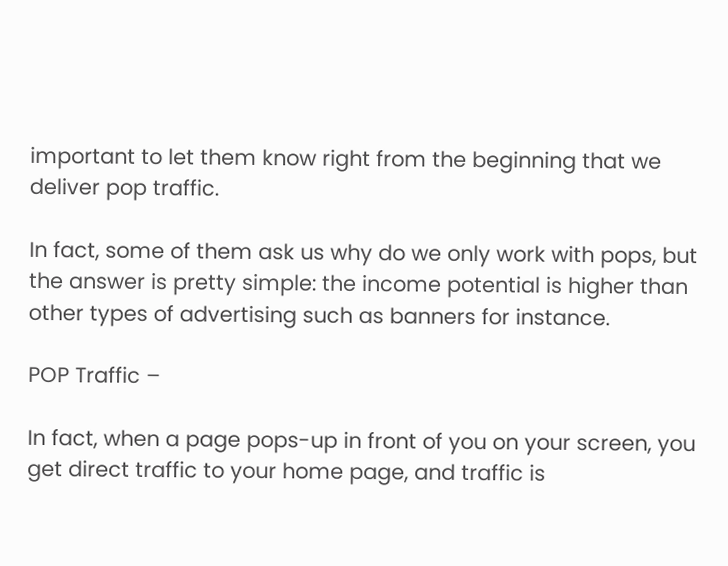important to let them know right from the beginning that we deliver pop traffic.

In fact, some of them ask us why do we only work with pops, but the answer is pretty simple: the income potential is higher than other types of advertising such as banners for instance.

POP Traffic –

In fact, when a page pops-up in front of you on your screen, you get direct traffic to your home page, and traffic is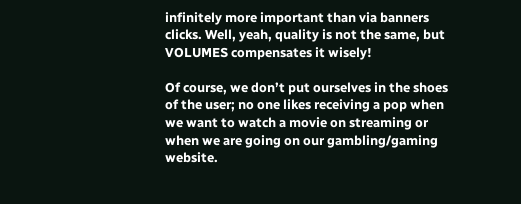infinitely more important than via banners clicks. Well, yeah, quality is not the same, but VOLUMES compensates it wisely!

Of course, we don’t put ourselves in the shoes of the user; no one likes receiving a pop when we want to watch a movie on streaming or when we are going on our gambling/gaming website.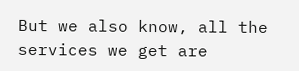But we also know, all the services we get are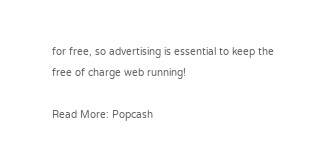for free, so advertising is essential to keep the free of charge web running!

Read More: Popcash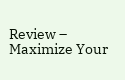Review – Maximize Your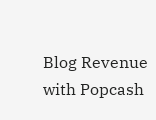Blog Revenue with Popcash